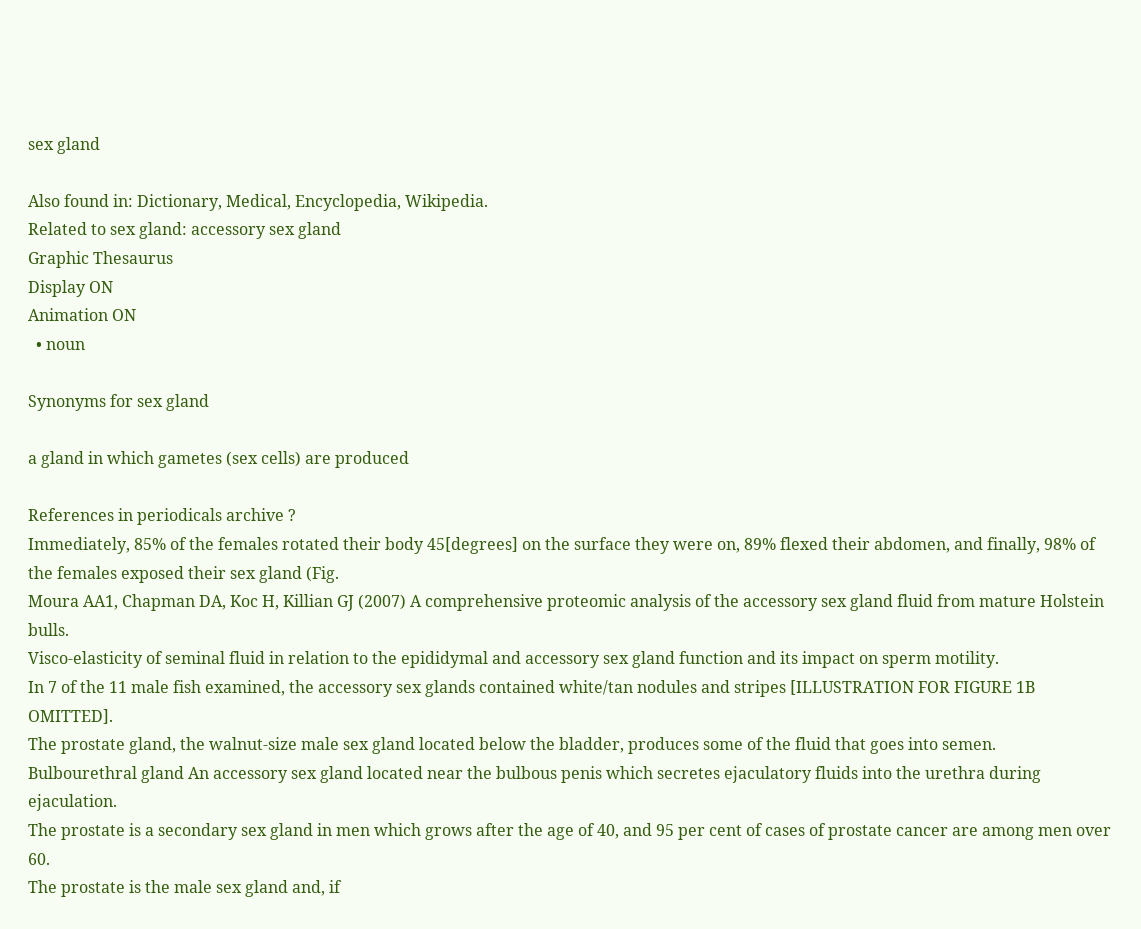sex gland

Also found in: Dictionary, Medical, Encyclopedia, Wikipedia.
Related to sex gland: accessory sex gland
Graphic Thesaurus
Display ON
Animation ON
  • noun

Synonyms for sex gland

a gland in which gametes (sex cells) are produced

References in periodicals archive ?
Immediately, 85% of the females rotated their body 45[degrees] on the surface they were on, 89% flexed their abdomen, and finally, 98% of the females exposed their sex gland (Fig.
Moura AA1, Chapman DA, Koc H, Killian GJ (2007) A comprehensive proteomic analysis of the accessory sex gland fluid from mature Holstein bulls.
Visco-elasticity of seminal fluid in relation to the epididymal and accessory sex gland function and its impact on sperm motility.
In 7 of the 11 male fish examined, the accessory sex glands contained white/tan nodules and stripes [ILLUSTRATION FOR FIGURE 1B OMITTED].
The prostate gland, the walnut-size male sex gland located below the bladder, produces some of the fluid that goes into semen.
Bulbourethral gland An accessory sex gland located near the bulbous penis which secretes ejaculatory fluids into the urethra during ejaculation.
The prostate is a secondary sex gland in men which grows after the age of 40, and 95 per cent of cases of prostate cancer are among men over 60.
The prostate is the male sex gland and, if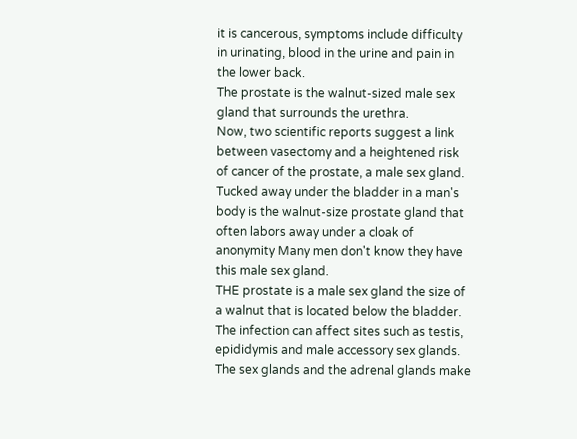it is cancerous, symptoms include difficulty in urinating, blood in the urine and pain in the lower back.
The prostate is the walnut-sized male sex gland that surrounds the urethra.
Now, two scientific reports suggest a link between vasectomy and a heightened risk of cancer of the prostate, a male sex gland.
Tucked away under the bladder in a man's body is the walnut-size prostate gland that often labors away under a cloak of anonymity Many men don't know they have this male sex gland.
THE prostate is a male sex gland the size of a walnut that is located below the bladder.
The infection can affect sites such as testis, epididymis and male accessory sex glands.
The sex glands and the adrenal glands make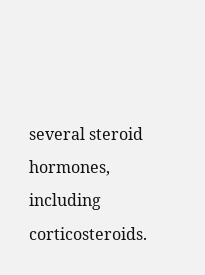several steroid hormones, including corticosteroids.